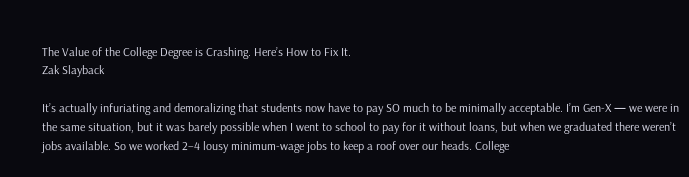The Value of the College Degree is Crashing. Here’s How to Fix It.
Zak Slayback

It’s actually infuriating and demoralizing that students now have to pay SO much to be minimally acceptable. I’m Gen-X — we were in the same situation, but it was barely possible when I went to school to pay for it without loans, but when we graduated there weren’t jobs available. So we worked 2–4 lousy minimum-wage jobs to keep a roof over our heads. College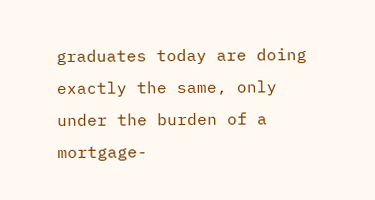graduates today are doing exactly the same, only under the burden of a mortgage-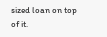sized loan on top of it.